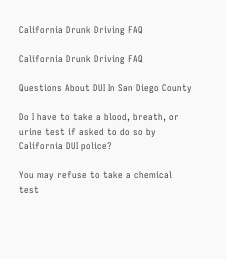California Drunk Driving FAQ

California Drunk Driving FAQ

Questions About DUI In San Diego County

Do I have to take a blood, breath, or urine test if asked to do so by California DUI police?

You may refuse to take a chemical test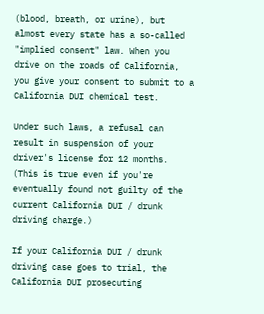(blood, breath, or urine), but almost every state has a so-called "implied consent" law. When you drive on the roads of California, you give your consent to submit to a California DUI chemical test.

Under such laws, a refusal can result in suspension of your driver's license for 12 months. (This is true even if you're eventually found not guilty of the current California DUI / drunk driving charge.)

If your California DUI / drunk driving case goes to trial, the California DUI prosecuting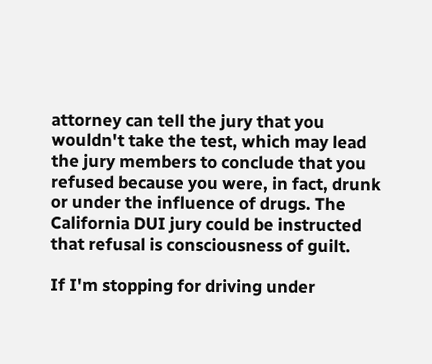attorney can tell the jury that you wouldn't take the test, which may lead the jury members to conclude that you refused because you were, in fact, drunk or under the influence of drugs. The California DUI jury could be instructed that refusal is consciousness of guilt.

If I'm stopping for driving under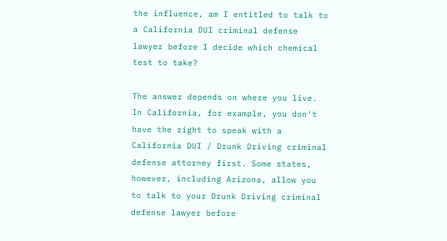the influence, am I entitled to talk to a California DUI criminal defense lawyer before I decide which chemical test to take?

The answer depends on where you live. In California, for example, you don't have the right to speak with a California DUI / Drunk Driving criminal defense attorney first. Some states, however, including Arizona, allow you to talk to your Drunk Driving criminal defense lawyer before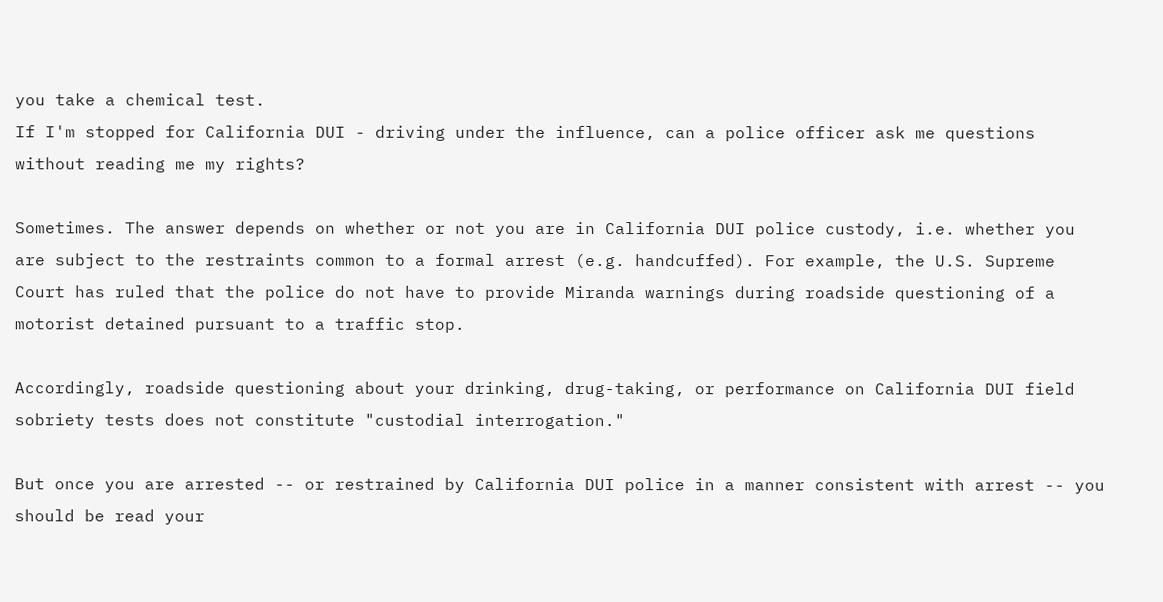you take a chemical test.
If I'm stopped for California DUI - driving under the influence, can a police officer ask me questions without reading me my rights?

Sometimes. The answer depends on whether or not you are in California DUI police custody, i.e. whether you are subject to the restraints common to a formal arrest (e.g. handcuffed). For example, the U.S. Supreme Court has ruled that the police do not have to provide Miranda warnings during roadside questioning of a motorist detained pursuant to a traffic stop.

Accordingly, roadside questioning about your drinking, drug-taking, or performance on California DUI field sobriety tests does not constitute "custodial interrogation."

But once you are arrested -- or restrained by California DUI police in a manner consistent with arrest -- you should be read your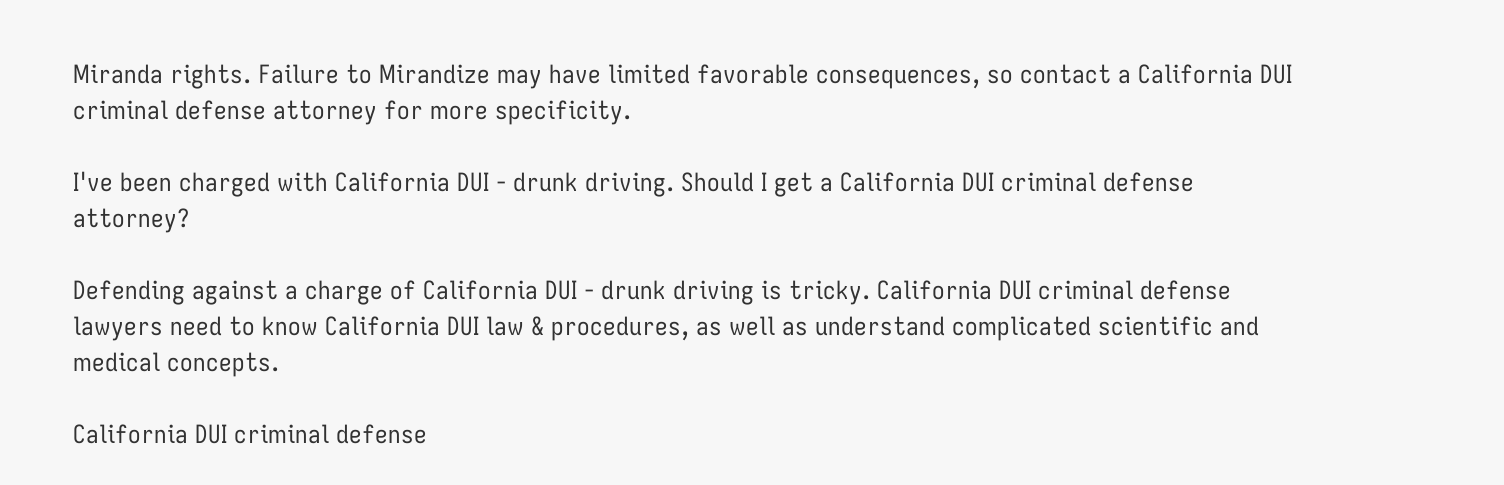Miranda rights. Failure to Mirandize may have limited favorable consequences, so contact a California DUI criminal defense attorney for more specificity.

I've been charged with California DUI - drunk driving. Should I get a California DUI criminal defense attorney?

Defending against a charge of California DUI - drunk driving is tricky. California DUI criminal defense lawyers need to know California DUI law & procedures, as well as understand complicated scientific and medical concepts.

California DUI criminal defense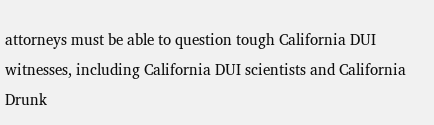attorneys must be able to question tough California DUI witnesses, including California DUI scientists and California Drunk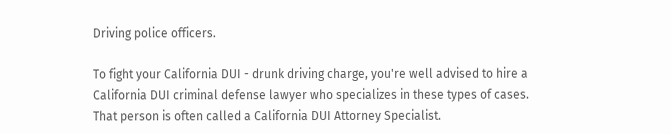Driving police officers.

To fight your California DUI - drunk driving charge, you're well advised to hire a California DUI criminal defense lawyer who specializes in these types of cases. That person is often called a California DUI Attorney Specialist.